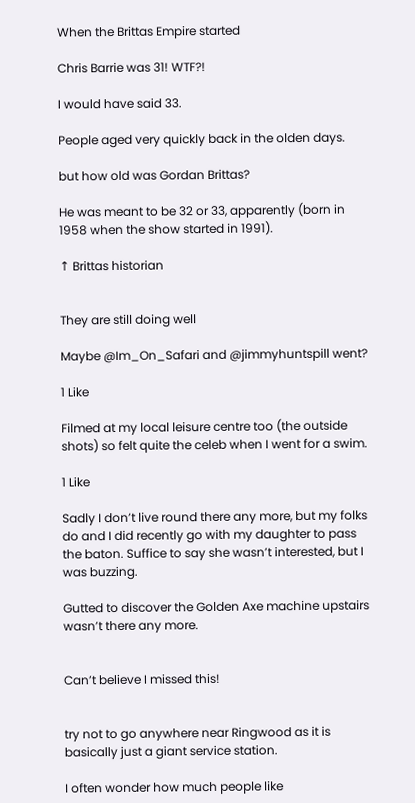When the Brittas Empire started

Chris Barrie was 31! WTF?!

I would have said 33.

People aged very quickly back in the olden days.

but how old was Gordan Brittas?

He was meant to be 32 or 33, apparently (born in 1958 when the show started in 1991).

↑ Brittas historian


They are still doing well

Maybe @Im_On_Safari and @jimmyhuntspill went?

1 Like

Filmed at my local leisure centre too (the outside shots) so felt quite the celeb when I went for a swim.

1 Like

Sadly I don’t live round there any more, but my folks do and I did recently go with my daughter to pass the baton. Suffice to say she wasn’t interested, but I was buzzing.

Gutted to discover the Golden Axe machine upstairs wasn’t there any more.


Can’t believe I missed this!


try not to go anywhere near Ringwood as it is basically just a giant service station.

I often wonder how much people like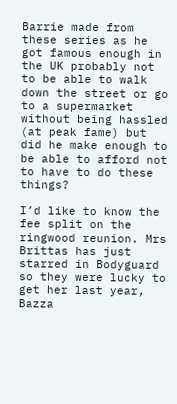Barrie made from these series as he got famous enough in the UK probably not to be able to walk down the street or go to a supermarket without being hassled (at peak fame) but did he make enough to be able to afford not to have to do these things?

I’d like to know the fee split on the ringwood reunion. Mrs Brittas has just starred in Bodyguard so they were lucky to get her last year, Bazza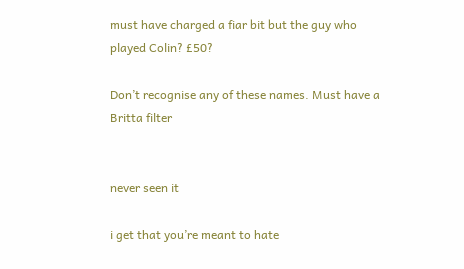must have charged a fiar bit but the guy who played Colin? £50?

Don’t recognise any of these names. Must have a Britta filter


never seen it

i get that you’re meant to hate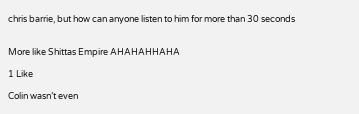chris barrie, but how can anyone listen to him for more than 30 seconds


More like Shittas Empire AHAHAHHAHA

1 Like

Colin wasn’t even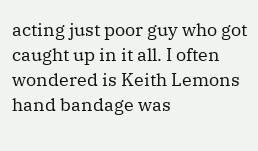acting just poor guy who got caught up in it all. I often wondered is Keith Lemons hand bandage was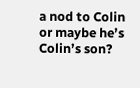a nod to Colin or maybe he’s Colin’s son?